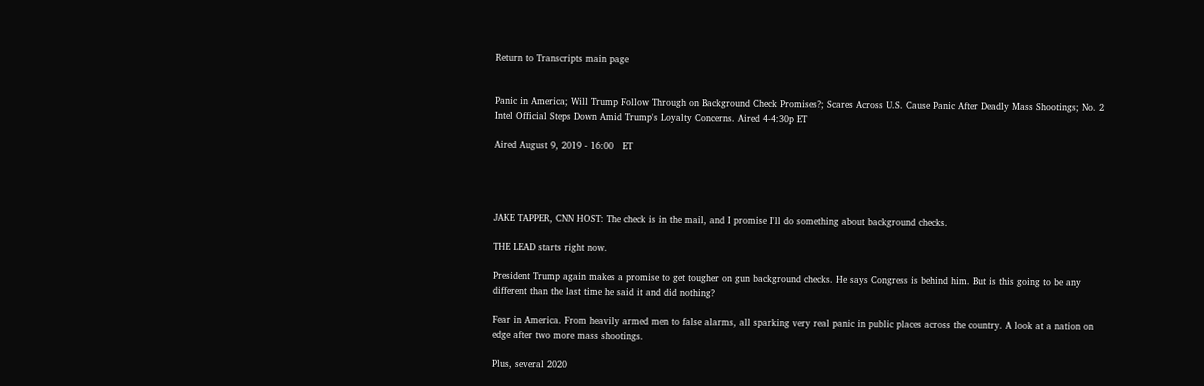Return to Transcripts main page


Panic in America; Will Trump Follow Through on Background Check Promises?; Scares Across U.S. Cause Panic After Deadly Mass Shootings; No. 2 Intel Official Steps Down Amid Trump's Loyalty Concerns. Aired 4-4:30p ET

Aired August 9, 2019 - 16:00   ET




JAKE TAPPER, CNN HOST: The check is in the mail, and I promise I'll do something about background checks.

THE LEAD starts right now.

President Trump again makes a promise to get tougher on gun background checks. He says Congress is behind him. But is this going to be any different than the last time he said it and did nothing?

Fear in America. From heavily armed men to false alarms, all sparking very real panic in public places across the country. A look at a nation on edge after two more mass shootings.

Plus, several 2020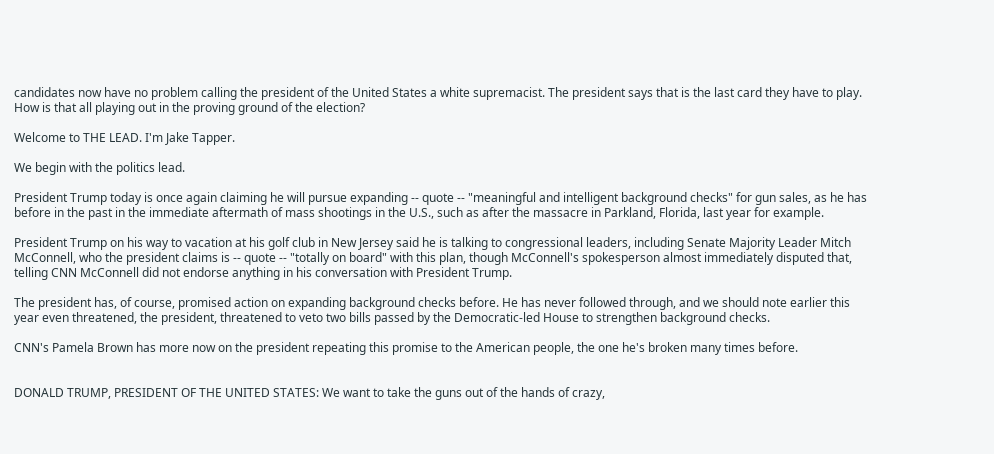candidates now have no problem calling the president of the United States a white supremacist. The president says that is the last card they have to play. How is that all playing out in the proving ground of the election?

Welcome to THE LEAD. I'm Jake Tapper.

We begin with the politics lead.

President Trump today is once again claiming he will pursue expanding -- quote -- "meaningful and intelligent background checks" for gun sales, as he has before in the past in the immediate aftermath of mass shootings in the U.S., such as after the massacre in Parkland, Florida, last year for example.

President Trump on his way to vacation at his golf club in New Jersey said he is talking to congressional leaders, including Senate Majority Leader Mitch McConnell, who the president claims is -- quote -- "totally on board" with this plan, though McConnell's spokesperson almost immediately disputed that, telling CNN McConnell did not endorse anything in his conversation with President Trump.

The president has, of course, promised action on expanding background checks before. He has never followed through, and we should note earlier this year even threatened, the president, threatened to veto two bills passed by the Democratic-led House to strengthen background checks.

CNN's Pamela Brown has more now on the president repeating this promise to the American people, the one he's broken many times before.


DONALD TRUMP, PRESIDENT OF THE UNITED STATES: We want to take the guns out of the hands of crazy,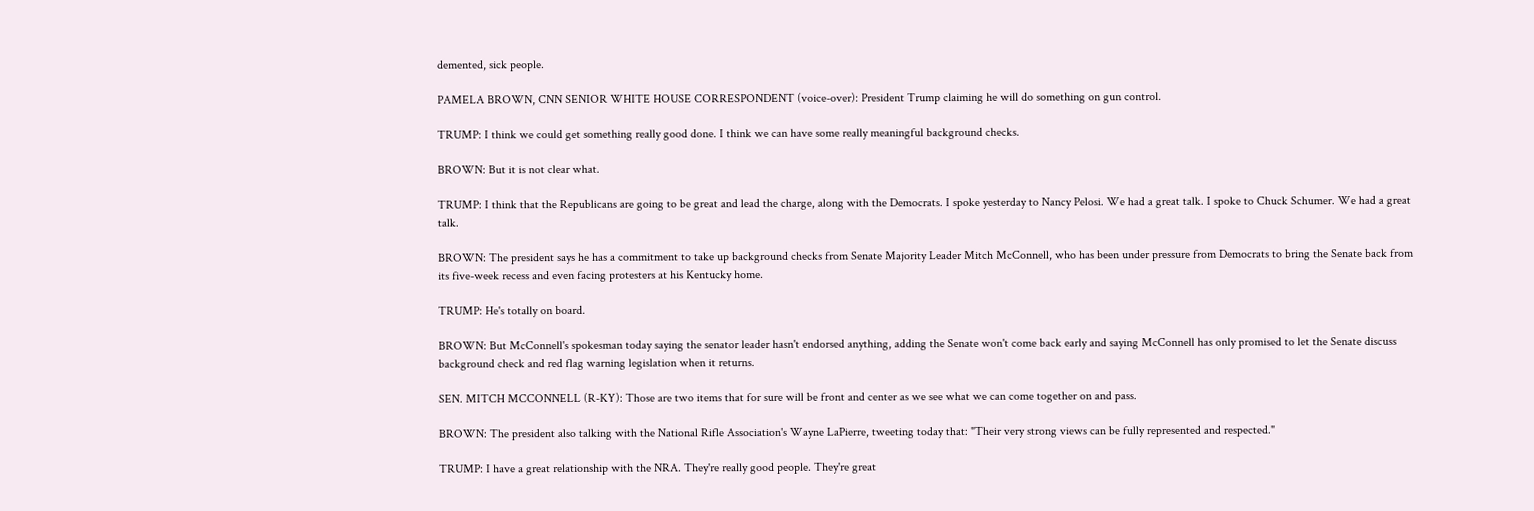demented, sick people.

PAMELA BROWN, CNN SENIOR WHITE HOUSE CORRESPONDENT (voice-over): President Trump claiming he will do something on gun control.

TRUMP: I think we could get something really good done. I think we can have some really meaningful background checks.

BROWN: But it is not clear what.

TRUMP: I think that the Republicans are going to be great and lead the charge, along with the Democrats. I spoke yesterday to Nancy Pelosi. We had a great talk. I spoke to Chuck Schumer. We had a great talk.

BROWN: The president says he has a commitment to take up background checks from Senate Majority Leader Mitch McConnell, who has been under pressure from Democrats to bring the Senate back from its five-week recess and even facing protesters at his Kentucky home.

TRUMP: He's totally on board.

BROWN: But McConnell's spokesman today saying the senator leader hasn't endorsed anything, adding the Senate won't come back early and saying McConnell has only promised to let the Senate discuss background check and red flag warning legislation when it returns.

SEN. MITCH MCCONNELL (R-KY): Those are two items that for sure will be front and center as we see what we can come together on and pass.

BROWN: The president also talking with the National Rifle Association's Wayne LaPierre, tweeting today that: "Their very strong views can be fully represented and respected."

TRUMP: I have a great relationship with the NRA. They're really good people. They're great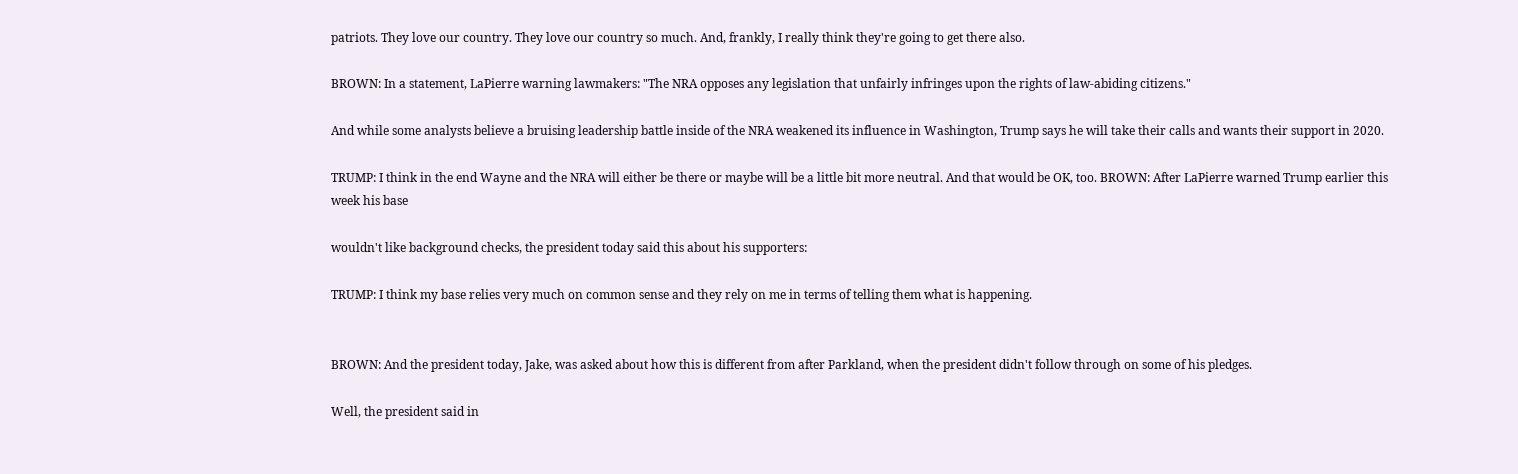patriots. They love our country. They love our country so much. And, frankly, I really think they're going to get there also.

BROWN: In a statement, LaPierre warning lawmakers: "The NRA opposes any legislation that unfairly infringes upon the rights of law-abiding citizens."

And while some analysts believe a bruising leadership battle inside of the NRA weakened its influence in Washington, Trump says he will take their calls and wants their support in 2020.

TRUMP: I think in the end Wayne and the NRA will either be there or maybe will be a little bit more neutral. And that would be OK, too. BROWN: After LaPierre warned Trump earlier this week his base

wouldn't like background checks, the president today said this about his supporters:

TRUMP: I think my base relies very much on common sense and they rely on me in terms of telling them what is happening.


BROWN: And the president today, Jake, was asked about how this is different from after Parkland, when the president didn't follow through on some of his pledges.

Well, the president said in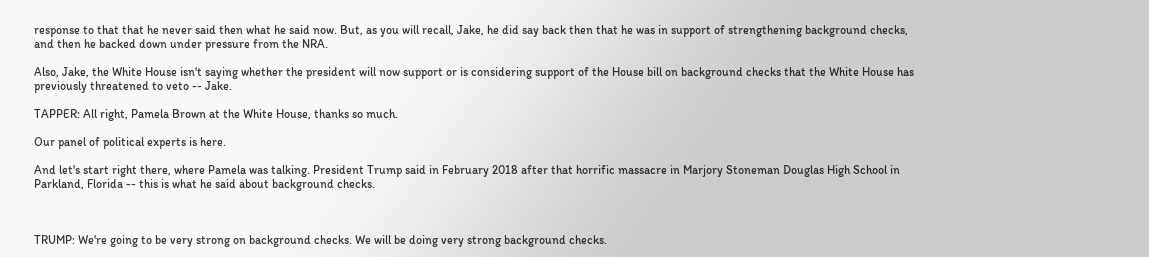response to that that he never said then what he said now. But, as you will recall, Jake, he did say back then that he was in support of strengthening background checks, and then he backed down under pressure from the NRA.

Also, Jake, the White House isn't saying whether the president will now support or is considering support of the House bill on background checks that the White House has previously threatened to veto -- Jake.

TAPPER: All right, Pamela Brown at the White House, thanks so much.

Our panel of political experts is here.

And let's start right there, where Pamela was talking. President Trump said in February 2018 after that horrific massacre in Marjory Stoneman Douglas High School in Parkland, Florida -- this is what he said about background checks.



TRUMP: We're going to be very strong on background checks. We will be doing very strong background checks.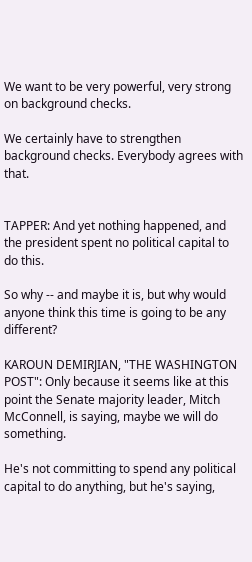We want to be very powerful, very strong on background checks.

We certainly have to strengthen background checks. Everybody agrees with that.


TAPPER: And yet nothing happened, and the president spent no political capital to do this.

So why -- and maybe it is, but why would anyone think this time is going to be any different?

KAROUN DEMIRJIAN, "THE WASHINGTON POST": Only because it seems like at this point the Senate majority leader, Mitch McConnell, is saying, maybe we will do something.

He's not committing to spend any political capital to do anything, but he's saying,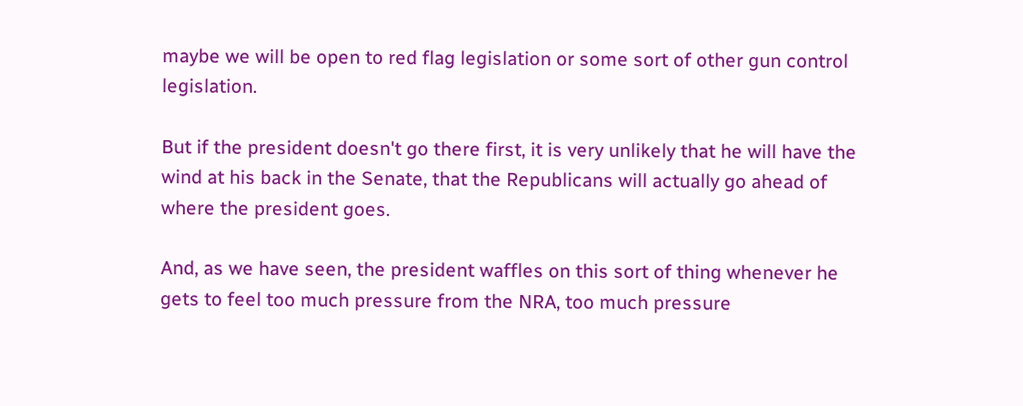maybe we will be open to red flag legislation or some sort of other gun control legislation.

But if the president doesn't go there first, it is very unlikely that he will have the wind at his back in the Senate, that the Republicans will actually go ahead of where the president goes.

And, as we have seen, the president waffles on this sort of thing whenever he gets to feel too much pressure from the NRA, too much pressure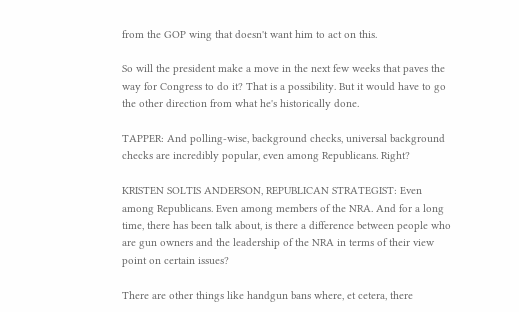from the GOP wing that doesn't want him to act on this.

So will the president make a move in the next few weeks that paves the way for Congress to do it? That is a possibility. But it would have to go the other direction from what he's historically done.

TAPPER: And polling-wise, background checks, universal background checks are incredibly popular, even among Republicans. Right?

KRISTEN SOLTIS ANDERSON, REPUBLICAN STRATEGIST: Even among Republicans. Even among members of the NRA. And for a long time, there has been talk about, is there a difference between people who are gun owners and the leadership of the NRA in terms of their view point on certain issues?

There are other things like handgun bans where, et cetera, there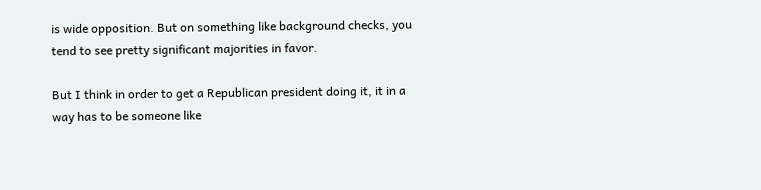is wide opposition. But on something like background checks, you tend to see pretty significant majorities in favor.

But I think in order to get a Republican president doing it, it in a way has to be someone like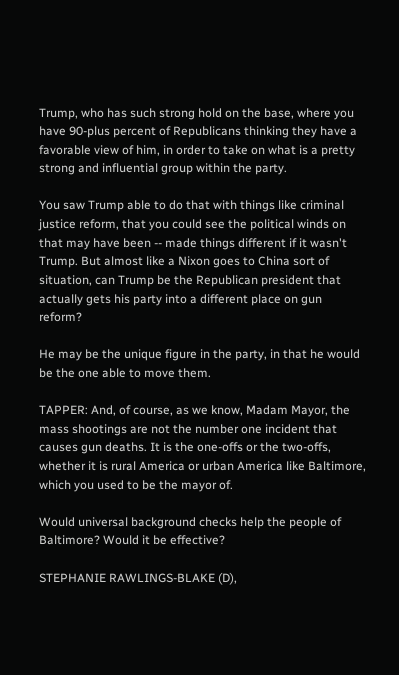Trump, who has such strong hold on the base, where you have 90-plus percent of Republicans thinking they have a favorable view of him, in order to take on what is a pretty strong and influential group within the party.

You saw Trump able to do that with things like criminal justice reform, that you could see the political winds on that may have been -- made things different if it wasn't Trump. But almost like a Nixon goes to China sort of situation, can Trump be the Republican president that actually gets his party into a different place on gun reform?

He may be the unique figure in the party, in that he would be the one able to move them.

TAPPER: And, of course, as we know, Madam Mayor, the mass shootings are not the number one incident that causes gun deaths. It is the one-offs or the two-offs, whether it is rural America or urban America like Baltimore, which you used to be the mayor of.

Would universal background checks help the people of Baltimore? Would it be effective?

STEPHANIE RAWLINGS-BLAKE (D),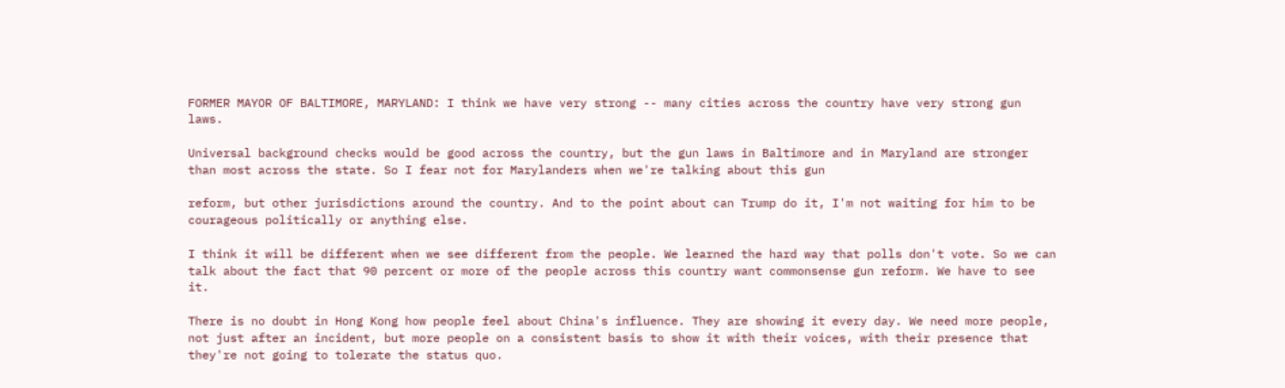FORMER MAYOR OF BALTIMORE, MARYLAND: I think we have very strong -- many cities across the country have very strong gun laws.

Universal background checks would be good across the country, but the gun laws in Baltimore and in Maryland are stronger than most across the state. So I fear not for Marylanders when we're talking about this gun

reform, but other jurisdictions around the country. And to the point about can Trump do it, I'm not waiting for him to be courageous politically or anything else.

I think it will be different when we see different from the people. We learned the hard way that polls don't vote. So we can talk about the fact that 90 percent or more of the people across this country want commonsense gun reform. We have to see it.

There is no doubt in Hong Kong how people feel about China's influence. They are showing it every day. We need more people, not just after an incident, but more people on a consistent basis to show it with their voices, with their presence that they're not going to tolerate the status quo.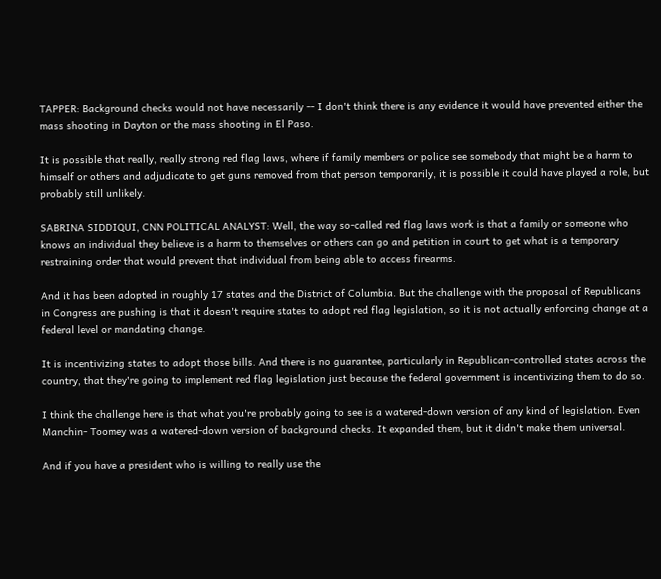TAPPER: Background checks would not have necessarily -- I don't think there is any evidence it would have prevented either the mass shooting in Dayton or the mass shooting in El Paso.

It is possible that really, really strong red flag laws, where if family members or police see somebody that might be a harm to himself or others and adjudicate to get guns removed from that person temporarily, it is possible it could have played a role, but probably still unlikely.

SABRINA SIDDIQUI, CNN POLITICAL ANALYST: Well, the way so-called red flag laws work is that a family or someone who knows an individual they believe is a harm to themselves or others can go and petition in court to get what is a temporary restraining order that would prevent that individual from being able to access firearms.

And it has been adopted in roughly 17 states and the District of Columbia. But the challenge with the proposal of Republicans in Congress are pushing is that it doesn't require states to adopt red flag legislation, so it is not actually enforcing change at a federal level or mandating change.

It is incentivizing states to adopt those bills. And there is no guarantee, particularly in Republican-controlled states across the country, that they're going to implement red flag legislation just because the federal government is incentivizing them to do so.

I think the challenge here is that what you're probably going to see is a watered-down version of any kind of legislation. Even Manchin- Toomey was a watered-down version of background checks. It expanded them, but it didn't make them universal.

And if you have a president who is willing to really use the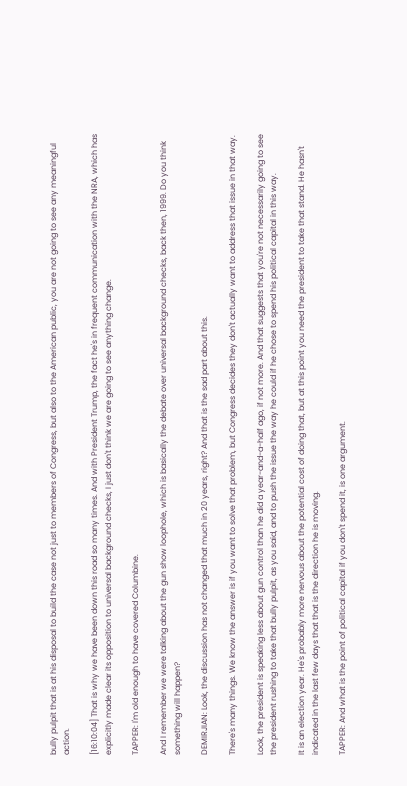bully pulpit that is at his disposal to build the case not just to members of Congress, but also to the American public, you are not going to see any meaningful action.

[16:10:04] That is why we have been down this road so many times. And with President Trump, the fact he's in frequent communication with the NRA, which has explicitly made clear its opposition to universal background checks, I just don't think we are going to see anything change.

TAPPER: I'm old enough to have covered Columbine.

And I remember we were talking about the gun show loophole, which is basically the debate over universal background checks, back then, 1999. Do you think something will happen?

DEMIRJIAN: Look, the discussion has not changed that much in 20 years, right? And that is the sad part about this.

There's many things. We know the answer is if you want to solve that problem, but Congress decides they don't actually want to address that issue in that way.

Look, the president is speaking less about gun control than he did a year-and-a-half ago, if not more. And that suggests that you're not necessarily going to see the president rushing to take that bully pulpit, as you said, and to push the issue the way he could if he chose to spend his political capital in this way.

It is an election year. He's probably more nervous about the potential cost of doing that, but at this point you need the president to take that stand. He hasn't indicated in the last few days that that is the direction he is moving.

TAPPER: And what is the point of political capital if you don't spend it, is one argument.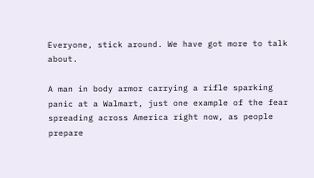Everyone, stick around. We have got more to talk about.

A man in body armor carrying a rifle sparking panic at a Walmart, just one example of the fear spreading across America right now, as people prepare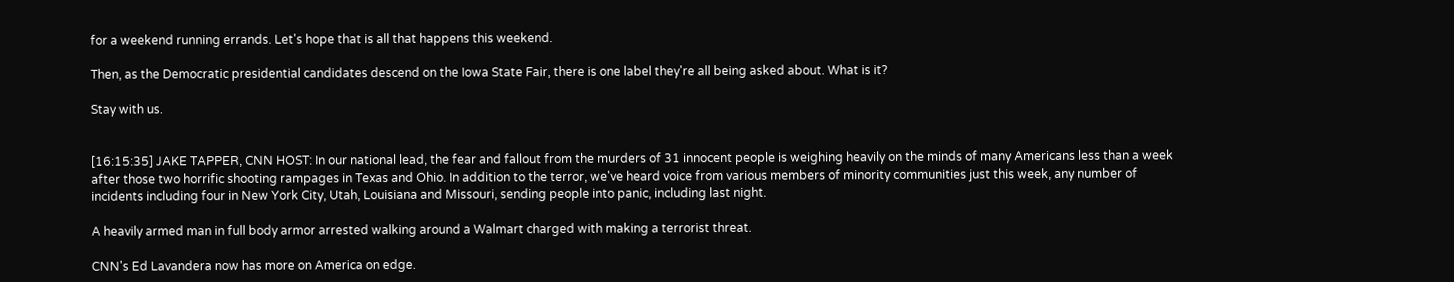for a weekend running errands. Let's hope that is all that happens this weekend.

Then, as the Democratic presidential candidates descend on the Iowa State Fair, there is one label they're all being asked about. What is it?

Stay with us.


[16:15:35] JAKE TAPPER, CNN HOST: In our national lead, the fear and fallout from the murders of 31 innocent people is weighing heavily on the minds of many Americans less than a week after those two horrific shooting rampages in Texas and Ohio. In addition to the terror, we've heard voice from various members of minority communities just this week, any number of incidents including four in New York City, Utah, Louisiana and Missouri, sending people into panic, including last night.

A heavily armed man in full body armor arrested walking around a Walmart charged with making a terrorist threat.

CNN's Ed Lavandera now has more on America on edge.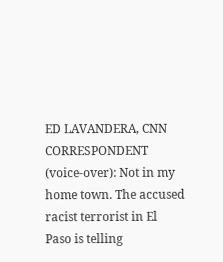ED LAVANDERA, CNN CORRESPONDENT (voice-over): Not in my home town. The accused racist terrorist in El Paso is telling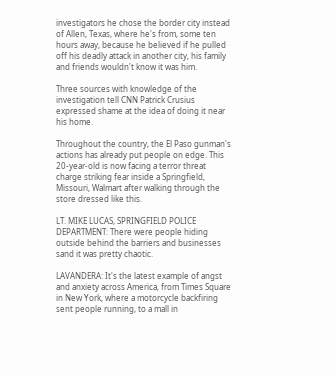investigators he chose the border city instead of Allen, Texas, where he's from, some ten hours away, because he believed if he pulled off his deadly attack in another city, his family and friends wouldn't know it was him.

Three sources with knowledge of the investigation tell CNN Patrick Crusius expressed shame at the idea of doing it near his home.

Throughout the country, the El Paso gunman's actions has already put people on edge. This 20-year-old is now facing a terror threat charge striking fear inside a Springfield, Missouri, Walmart after walking through the store dressed like this.

LT. MIKE LUCAS, SPRINGFIELD POLICE DEPARTMENT: There were people hiding outside behind the barriers and businesses sand it was pretty chaotic.

LAVANDERA: It's the latest example of angst and anxiety across America, from Times Square in New York, where a motorcycle backfiring sent people running, to a mall in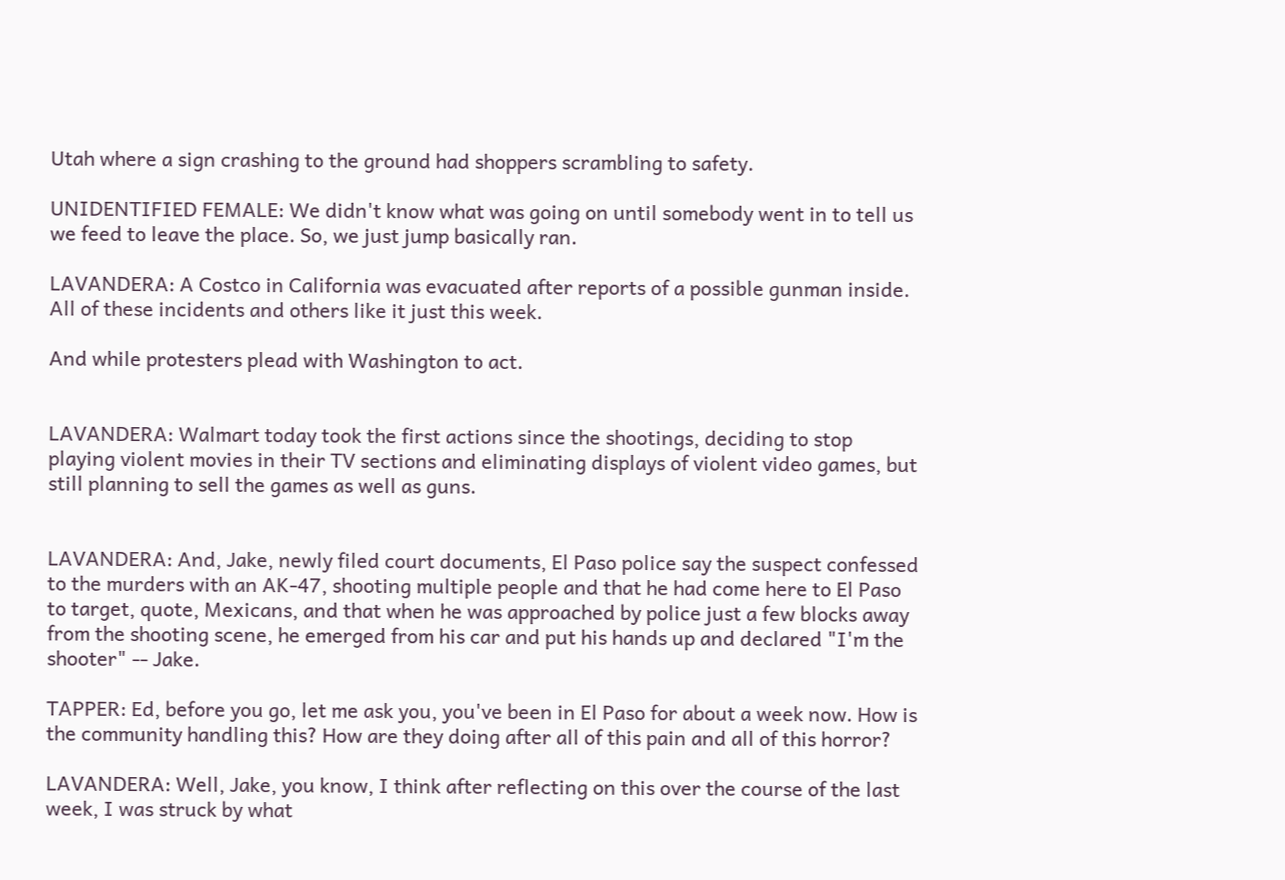Utah where a sign crashing to the ground had shoppers scrambling to safety.

UNIDENTIFIED FEMALE: We didn't know what was going on until somebody went in to tell us we feed to leave the place. So, we just jump basically ran.

LAVANDERA: A Costco in California was evacuated after reports of a possible gunman inside. All of these incidents and others like it just this week.

And while protesters plead with Washington to act.


LAVANDERA: Walmart today took the first actions since the shootings, deciding to stop playing violent movies in their TV sections and eliminating displays of violent video games, but still planning to sell the games as well as guns.


LAVANDERA: And, Jake, newly filed court documents, El Paso police say the suspect confessed to the murders with an AK-47, shooting multiple people and that he had come here to El Paso to target, quote, Mexicans, and that when he was approached by police just a few blocks away from the shooting scene, he emerged from his car and put his hands up and declared "I'm the shooter" -- Jake.

TAPPER: Ed, before you go, let me ask you, you've been in El Paso for about a week now. How is the community handling this? How are they doing after all of this pain and all of this horror?

LAVANDERA: Well, Jake, you know, I think after reflecting on this over the course of the last week, I was struck by what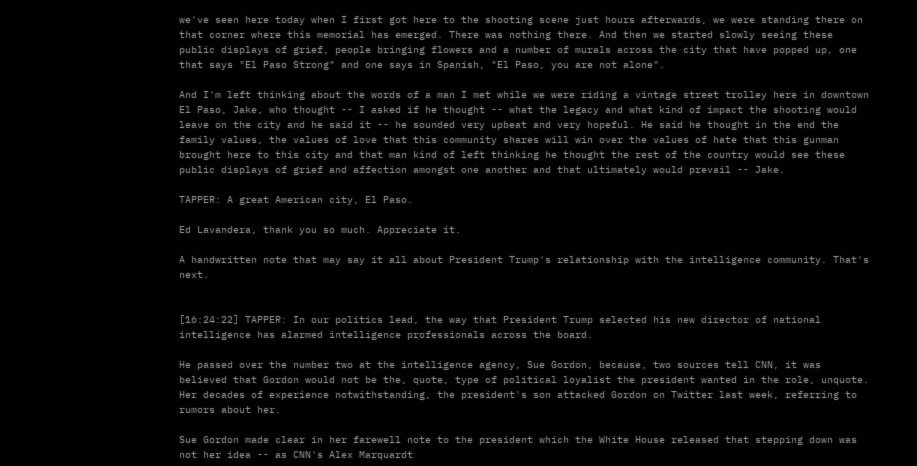we've seen here today when I first got here to the shooting scene just hours afterwards, we were standing there on that corner where this memorial has emerged. There was nothing there. And then we started slowly seeing these public displays of grief, people bringing flowers and a number of murals across the city that have popped up, one that says "El Paso Strong" and one says in Spanish, "El Paso, you are not alone".

And I'm left thinking about the words of a man I met while we were riding a vintage street trolley here in downtown El Paso, Jake, who thought -- I asked if he thought -- what the legacy and what kind of impact the shooting would leave on the city and he said it -- he sounded very upbeat and very hopeful. He said he thought in the end the family values, the values of love that this community shares will win over the values of hate that this gunman brought here to this city and that man kind of left thinking he thought the rest of the country would see these public displays of grief and affection amongst one another and that ultimately would prevail -- Jake.

TAPPER: A great American city, El Paso.

Ed Lavandera, thank you so much. Appreciate it.

A handwritten note that may say it all about President Trump's relationship with the intelligence community. That's next.


[16:24:22] TAPPER: In our politics lead, the way that President Trump selected his new director of national intelligence has alarmed intelligence professionals across the board.

He passed over the number two at the intelligence agency, Sue Gordon, because, two sources tell CNN, it was believed that Gordon would not be the, quote, type of political loyalist the president wanted in the role, unquote. Her decades of experience notwithstanding, the president's son attacked Gordon on Twitter last week, referring to rumors about her.

Sue Gordon made clear in her farewell note to the president which the White House released that stepping down was not her idea -- as CNN's Alex Marquardt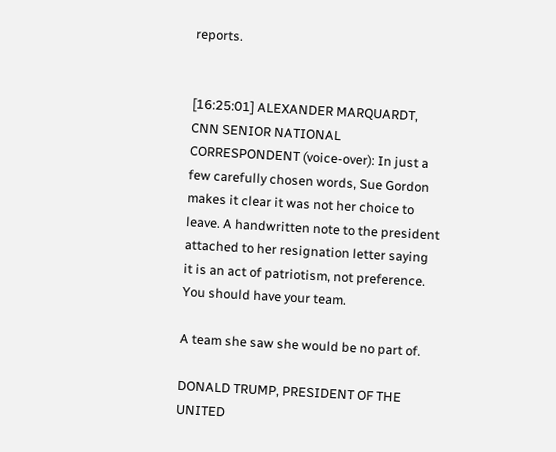reports.


[16:25:01] ALEXANDER MARQUARDT, CNN SENIOR NATIONAL CORRESPONDENT (voice-over): In just a few carefully chosen words, Sue Gordon makes it clear it was not her choice to leave. A handwritten note to the president attached to her resignation letter saying it is an act of patriotism, not preference. You should have your team.

A team she saw she would be no part of.

DONALD TRUMP, PRESIDENT OF THE UNITED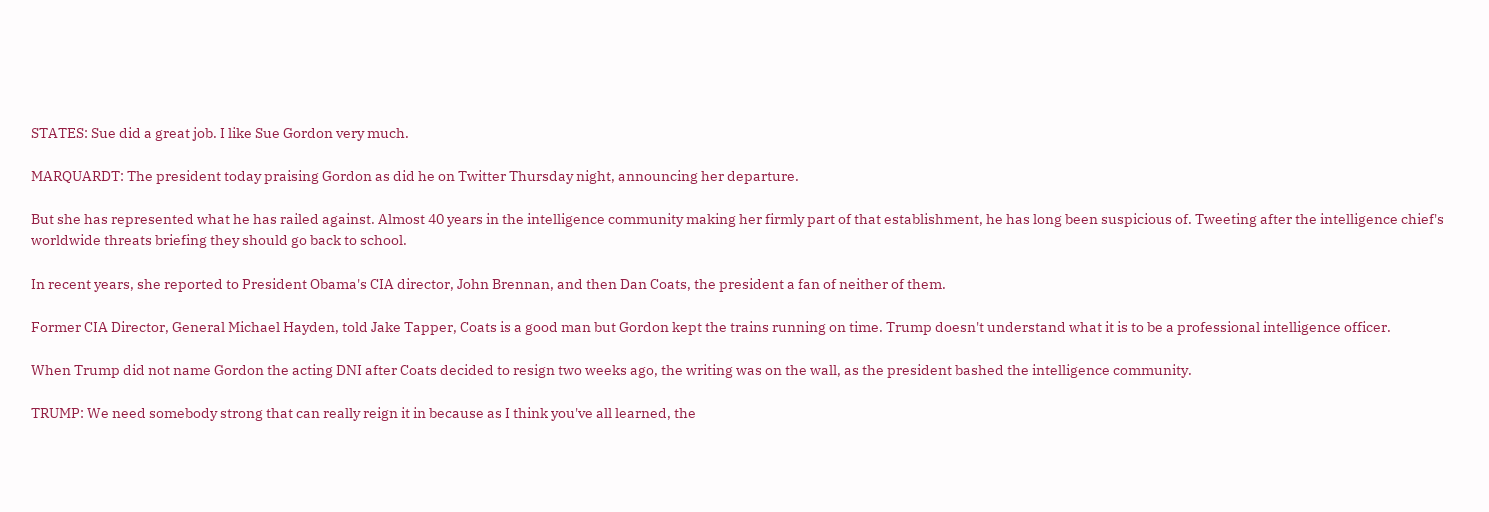STATES: Sue did a great job. I like Sue Gordon very much.

MARQUARDT: The president today praising Gordon as did he on Twitter Thursday night, announcing her departure.

But she has represented what he has railed against. Almost 40 years in the intelligence community making her firmly part of that establishment, he has long been suspicious of. Tweeting after the intelligence chief's worldwide threats briefing they should go back to school.

In recent years, she reported to President Obama's CIA director, John Brennan, and then Dan Coats, the president a fan of neither of them.

Former CIA Director, General Michael Hayden, told Jake Tapper, Coats is a good man but Gordon kept the trains running on time. Trump doesn't understand what it is to be a professional intelligence officer.

When Trump did not name Gordon the acting DNI after Coats decided to resign two weeks ago, the writing was on the wall, as the president bashed the intelligence community.

TRUMP: We need somebody strong that can really reign it in because as I think you've all learned, the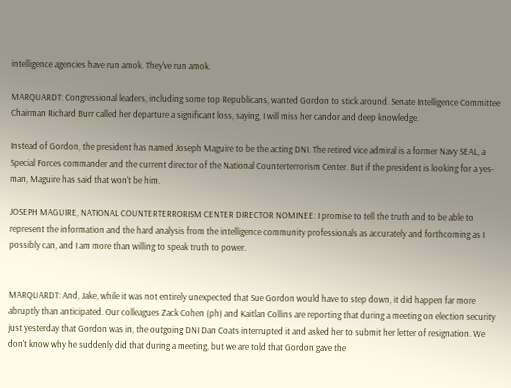intelligence agencies have run amok. They've run amok.

MARQUARDT: Congressional leaders, including some top Republicans, wanted Gordon to stick around. Senate Intelligence Committee Chairman Richard Burr called her departure a significant loss, saying, I will miss her candor and deep knowledge.

Instead of Gordon, the president has named Joseph Maguire to be the acting DNI. The retired vice admiral is a former Navy SEAL, a Special Forces commander and the current director of the National Counterterrorism Center. But if the president is looking for a yes- man, Maguire has said that won't be him.

JOSEPH MAGUIRE, NATIONAL COUNTERTERRORISM CENTER DIRECTOR NOMINEE: I promise to tell the truth and to be able to represent the information and the hard analysis from the intelligence community professionals as accurately and forthcoming as I possibly can, and I am more than willing to speak truth to power.


MARQUARDT: And, Jake, while it was not entirely unexpected that Sue Gordon would have to step down, it did happen far more abruptly than anticipated. Our colleagues Zack Cohen (ph) and Kaitlan Collins are reporting that during a meeting on election security just yesterday that Gordon was in, the outgoing DNI Dan Coats interrupted it and asked her to submit her letter of resignation. We don't know why he suddenly did that during a meeting, but we are told that Gordon gave the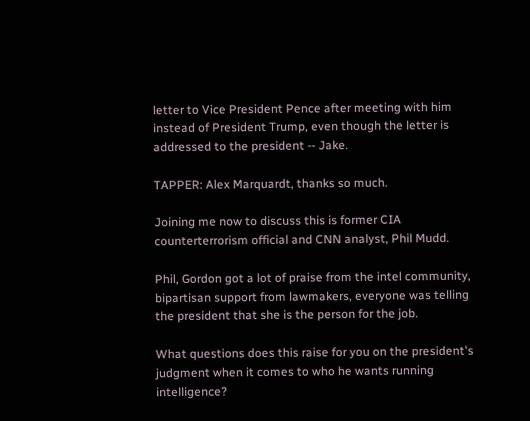letter to Vice President Pence after meeting with him instead of President Trump, even though the letter is addressed to the president -- Jake.

TAPPER: Alex Marquardt, thanks so much.

Joining me now to discuss this is former CIA counterterrorism official and CNN analyst, Phil Mudd.

Phil, Gordon got a lot of praise from the intel community, bipartisan support from lawmakers, everyone was telling the president that she is the person for the job.

What questions does this raise for you on the president's judgment when it comes to who he wants running intelligence?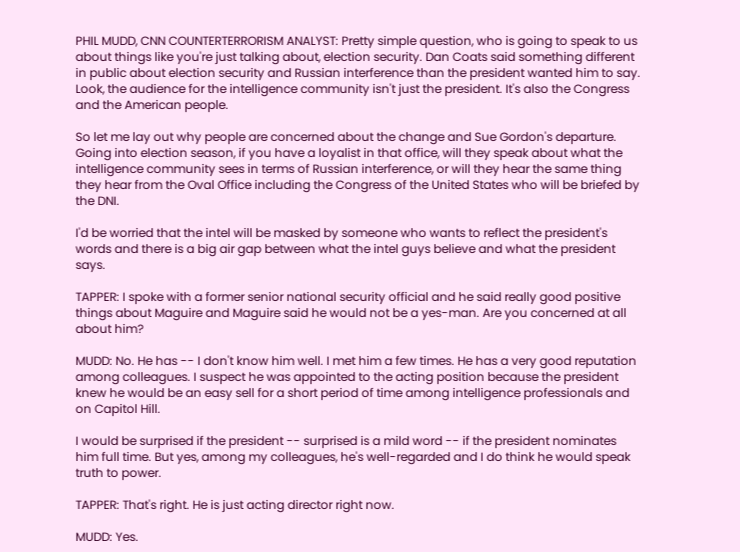PHIL MUDD, CNN COUNTERTERRORISM ANALYST: Pretty simple question, who is going to speak to us about things like you're just talking about, election security. Dan Coats said something different in public about election security and Russian interference than the president wanted him to say. Look, the audience for the intelligence community isn't just the president. It's also the Congress and the American people.

So let me lay out why people are concerned about the change and Sue Gordon's departure. Going into election season, if you have a loyalist in that office, will they speak about what the intelligence community sees in terms of Russian interference, or will they hear the same thing they hear from the Oval Office including the Congress of the United States who will be briefed by the DNI.

I'd be worried that the intel will be masked by someone who wants to reflect the president's words and there is a big air gap between what the intel guys believe and what the president says.

TAPPER: I spoke with a former senior national security official and he said really good positive things about Maguire and Maguire said he would not be a yes-man. Are you concerned at all about him?

MUDD: No. He has -- I don't know him well. I met him a few times. He has a very good reputation among colleagues. I suspect he was appointed to the acting position because the president knew he would be an easy sell for a short period of time among intelligence professionals and on Capitol Hill.

I would be surprised if the president -- surprised is a mild word -- if the president nominates him full time. But yes, among my colleagues, he's well-regarded and I do think he would speak truth to power.

TAPPER: That's right. He is just acting director right now.

MUDD: Yes.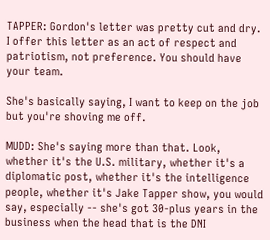TAPPER: Gordon's letter was pretty cut and dry. I offer this letter as an act of respect and patriotism, not preference. You should have your team.

She's basically saying, I want to keep on the job but you're shoving me off.

MUDD: She's saying more than that. Look, whether it's the U.S. military, whether it's a diplomatic post, whether it's the intelligence people, whether it's Jake Tapper show, you would say, especially -- she's got 30-plus years in the business when the head that is the DNI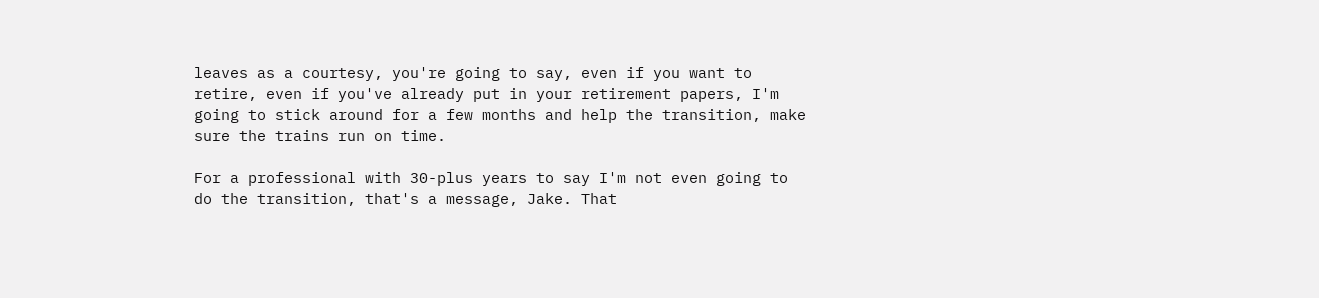leaves as a courtesy, you're going to say, even if you want to retire, even if you've already put in your retirement papers, I'm going to stick around for a few months and help the transition, make sure the trains run on time.

For a professional with 30-plus years to say I'm not even going to do the transition, that's a message, Jake. That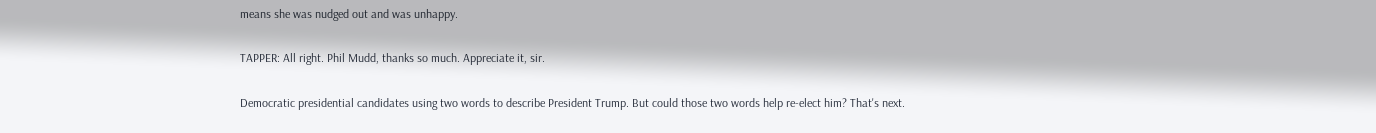means she was nudged out and was unhappy.

TAPPER: All right. Phil Mudd, thanks so much. Appreciate it, sir.

Democratic presidential candidates using two words to describe President Trump. But could those two words help re-elect him? That's next.